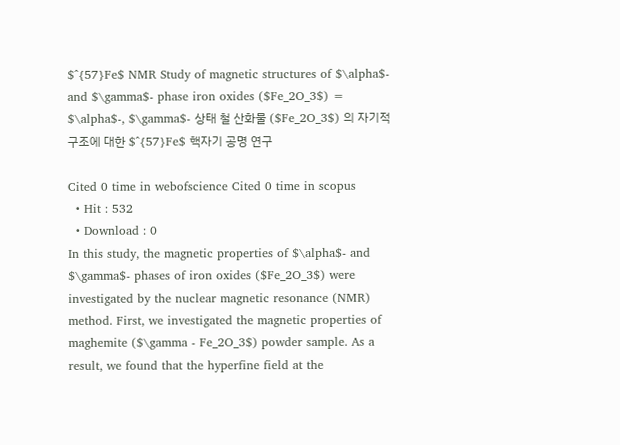$^{57}Fe$ NMR Study of magnetic structures of $\alpha$- and $\gamma$- phase iron oxides ($Fe_2O_3$) = $\alpha$-, $\gamma$- 상태 철 산화물 ($Fe_2O_3$) 의 자기적 구조에 대한 $^{57}Fe$ 핵자기 공명 연구

Cited 0 time in webofscience Cited 0 time in scopus
  • Hit : 532
  • Download : 0
In this study, the magnetic properties of $\alpha$- and $\gamma$- phases of iron oxides ($Fe_2O_3$) were investigated by the nuclear magnetic resonance (NMR) method. First, we investigated the magnetic properties of maghemite ($\gamma - Fe_2O_3$) powder sample. As a result, we found that the hyperfine field at the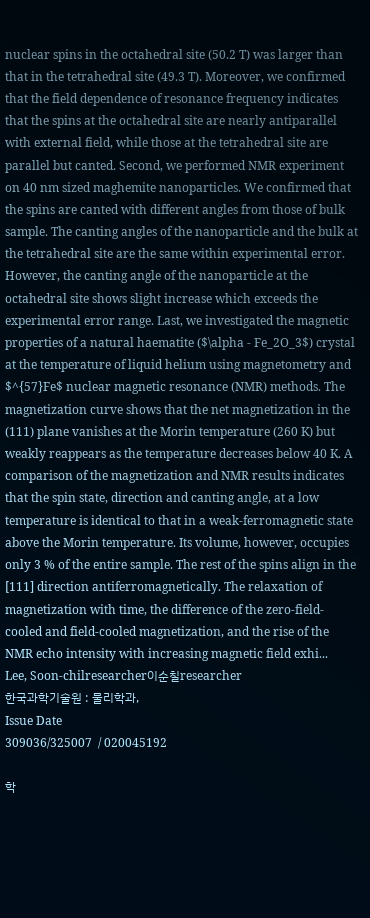nuclear spins in the octahedral site (50.2 T) was larger than that in the tetrahedral site (49.3 T). Moreover, we confirmed that the field dependence of resonance frequency indicates that the spins at the octahedral site are nearly antiparallel with external field, while those at the tetrahedral site are parallel but canted. Second, we performed NMR experiment on 40 nm sized maghemite nanoparticles. We confirmed that the spins are canted with different angles from those of bulk sample. The canting angles of the nanoparticle and the bulk at the tetrahedral site are the same within experimental error. However, the canting angle of the nanoparticle at the octahedral site shows slight increase which exceeds the experimental error range. Last, we investigated the magnetic properties of a natural haematite ($\alpha - Fe_2O_3$) crystal at the temperature of liquid helium using magnetometry and $^{57}Fe$ nuclear magnetic resonance (NMR) methods. The magnetization curve shows that the net magnetization in the (111) plane vanishes at the Morin temperature (260 K) but weakly reappears as the temperature decreases below 40 K. A comparison of the magnetization and NMR results indicates that the spin state, direction and canting angle, at a low temperature is identical to that in a weak-ferromagnetic state above the Morin temperature. Its volume, however, occupies only 3 % of the entire sample. The rest of the spins align in the [111] direction antiferromagnetically. The relaxation of magnetization with time, the difference of the zero-field-cooled and field-cooled magnetization, and the rise of the NMR echo intensity with increasing magnetic field exhi...
Lee, Soon-chilresearcher이순칠researcher
한국과학기술원 : 물리학과,
Issue Date
309036/325007  / 020045192

학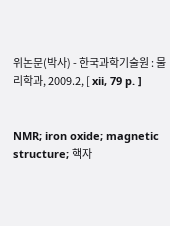위논문(박사) - 한국과학기술원 : 물리학과, 2009.2, [ xii, 79 p. ]


NMR; iron oxide; magnetic structure; 핵자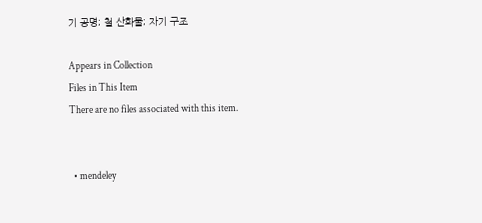기 공명; 철 산화물; 자기 구조

Appears in Collection
Files in This Item
There are no files associated with this item.


  • mendeley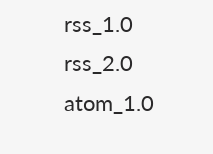rss_1.0 rss_2.0 atom_1.0